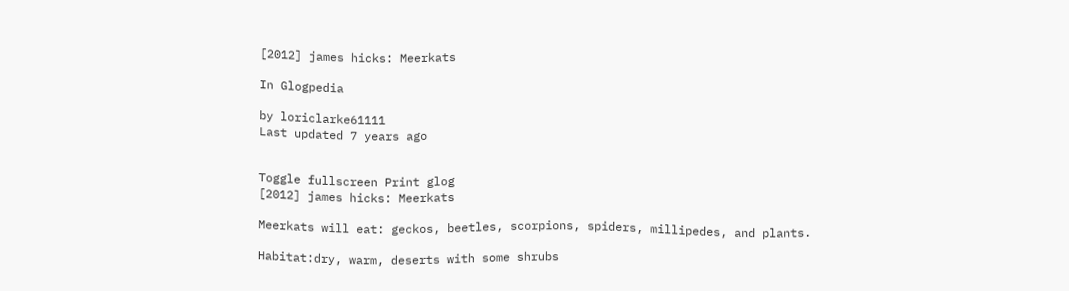[2012] james hicks: Meerkats

In Glogpedia

by loriclarke61111
Last updated 7 years ago


Toggle fullscreen Print glog
[2012] james hicks: Meerkats

Meerkats will eat: geckos, beetles, scorpions, spiders, millipedes, and plants.

Habitat:dry, warm, deserts with some shrubs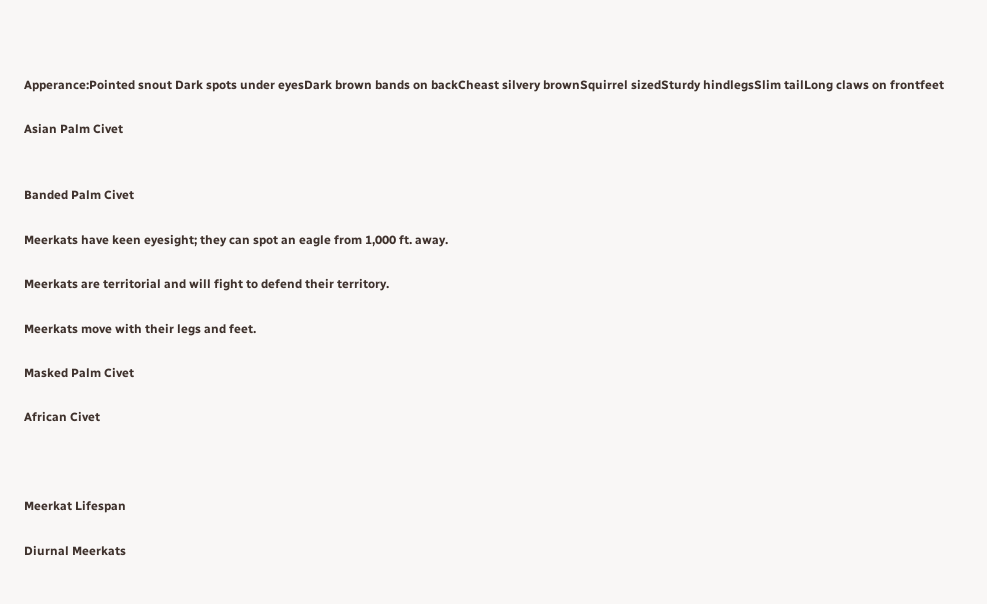Apperance:Pointed snout Dark spots under eyesDark brown bands on backCheast silvery brownSquirrel sizedSturdy hindlegsSlim tailLong claws on frontfeet

Asian Palm Civet


Banded Palm Civet

Meerkats have keen eyesight; they can spot an eagle from 1,000 ft. away.

Meerkats are territorial and will fight to defend their territory.

Meerkats move with their legs and feet.

Masked Palm Civet

African Civet



Meerkat Lifespan

Diurnal Meerkats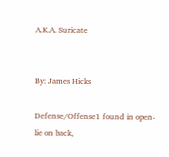A.K.A. Suricate


By: James Hicks

Defense/Offense1 found in open- lie on back,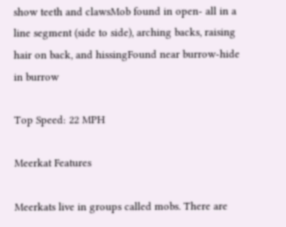show teeth and clawsMob found in open- all in a line segment (side to side), arching backs, raising hair on back, and hissingFound near burrow-hide in burrow

Top Speed: 22 MPH

Meerkat Features

Meerkats live in groups called mobs. There are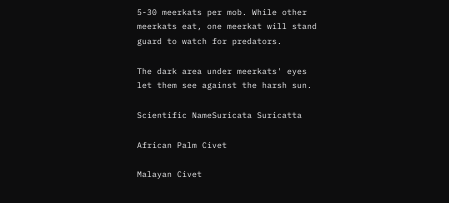5-30 meerkats per mob. While other meerkats eat, one meerkat will stand guard to watch for predators.

The dark area under meerkats' eyes let them see against the harsh sun.

Scientific NameSuricata Suricatta

African Palm Civet

Malayan Civet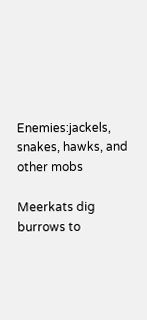Enemies:jackels, snakes, hawks, and other mobs

Meerkats dig burrows to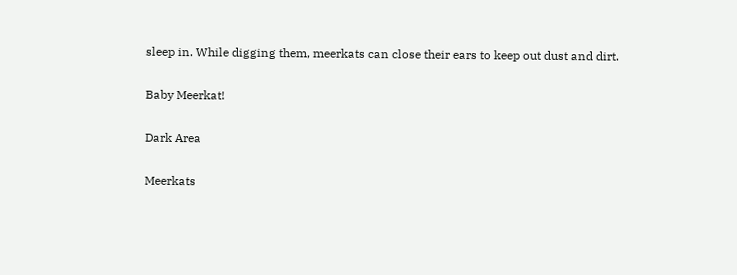sleep in. While digging them, meerkats can close their ears to keep out dust and dirt.

Baby Meerkat!

Dark Area

Meerkats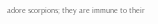adore scorpions; they are immune to their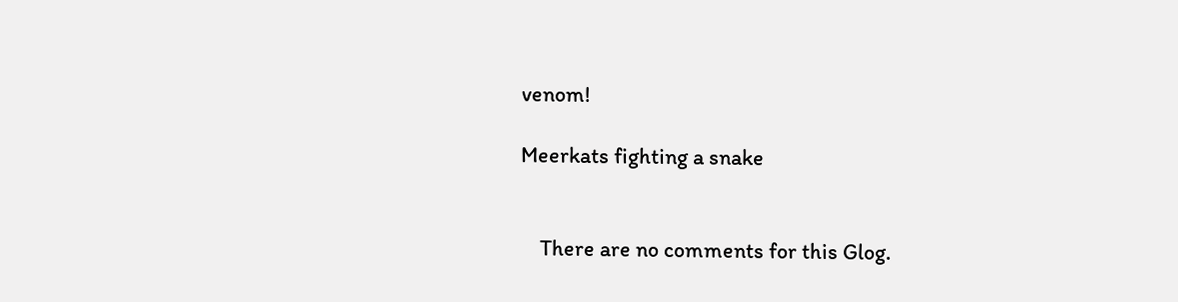venom!

Meerkats fighting a snake


    There are no comments for this Glog.